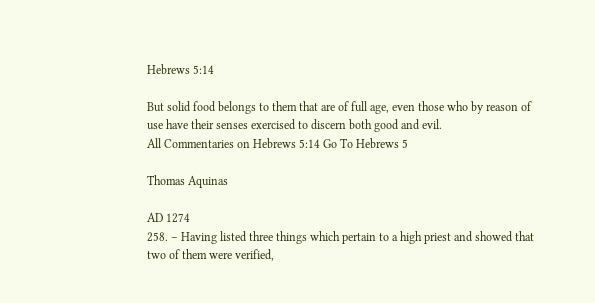Hebrews 5:14

But solid food belongs to them that are of full age, even those who by reason of use have their senses exercised to discern both good and evil.
All Commentaries on Hebrews 5:14 Go To Hebrews 5

Thomas Aquinas

AD 1274
258. – Having listed three things which pertain to a high priest and showed that two of them were verified,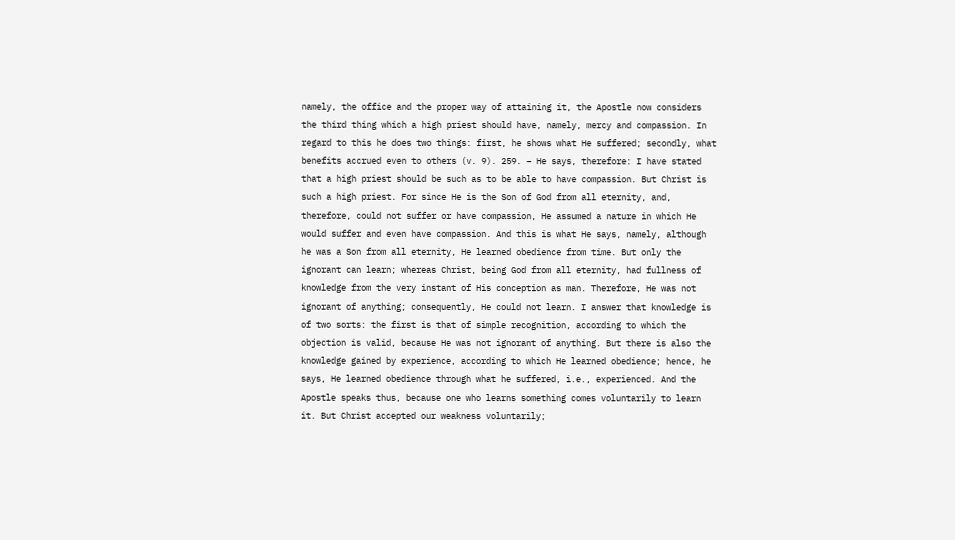namely, the office and the proper way of attaining it, the Apostle now considers the third thing which a high priest should have, namely, mercy and compassion. In regard to this he does two things: first, he shows what He suffered; secondly, what benefits accrued even to others (v. 9). 259. – He says, therefore: I have stated that a high priest should be such as to be able to have compassion. But Christ is such a high priest. For since He is the Son of God from all eternity, and, therefore, could not suffer or have compassion, He assumed a nature in which He would suffer and even have compassion. And this is what He says, namely, although he was a Son from all eternity, He learned obedience from time. But only the ignorant can learn; whereas Christ, being God from all eternity, had fullness of knowledge from the very instant of His conception as man. Therefore, He was not ignorant of anything; consequently, He could not learn. I answer that knowledge is of two sorts: the first is that of simple recognition, according to which the objection is valid, because He was not ignorant of anything. But there is also the knowledge gained by experience, according to which He learned obedience; hence, he says, He learned obedience through what he suffered, i.e., experienced. And the Apostle speaks thus, because one who learns something comes voluntarily to learn it. But Christ accepted our weakness voluntarily;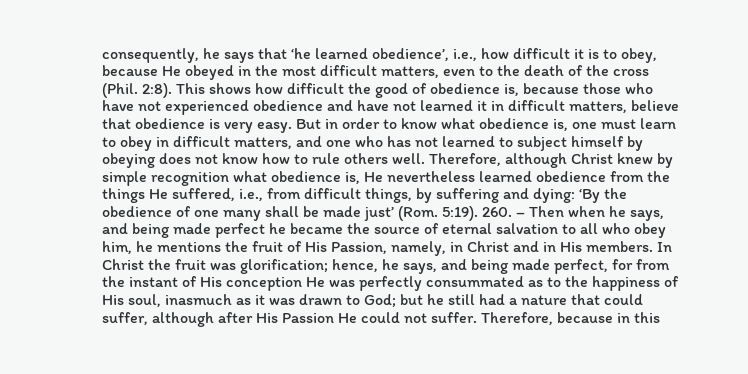consequently, he says that ‘he learned obedience’, i.e., how difficult it is to obey, because He obeyed in the most difficult matters, even to the death of the cross (Phil. 2:8). This shows how difficult the good of obedience is, because those who have not experienced obedience and have not learned it in difficult matters, believe that obedience is very easy. But in order to know what obedience is, one must learn to obey in difficult matters, and one who has not learned to subject himself by obeying does not know how to rule others well. Therefore, although Christ knew by simple recognition what obedience is, He nevertheless learned obedience from the things He suffered, i.e., from difficult things, by suffering and dying: ‘By the obedience of one many shall be made just’ (Rom. 5:19). 260. – Then when he says, and being made perfect he became the source of eternal salvation to all who obey him, he mentions the fruit of His Passion, namely, in Christ and in His members. In Christ the fruit was glorification; hence, he says, and being made perfect, for from the instant of His conception He was perfectly consummated as to the happiness of His soul, inasmuch as it was drawn to God; but he still had a nature that could suffer, although after His Passion He could not suffer. Therefore, because in this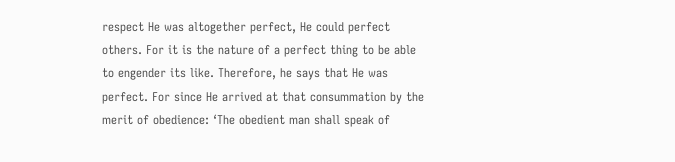respect He was altogether perfect, He could perfect others. For it is the nature of a perfect thing to be able to engender its like. Therefore, he says that He was perfect. For since He arrived at that consummation by the merit of obedience: ‘The obedient man shall speak of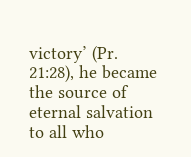victory’ (Pr. 21:28), he became the source of eternal salvation to all who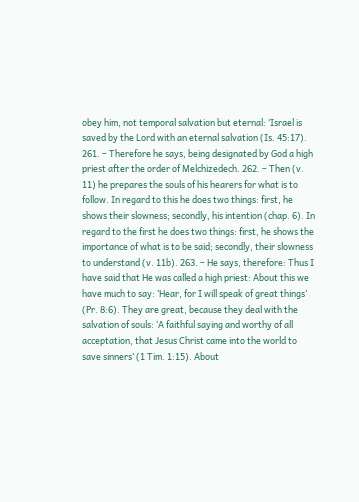obey him, not temporal salvation but eternal: ‘Israel is saved by the Lord with an eternal salvation (Is. 45:17). 261. – Therefore he says, being designated by God a high priest after the order of Melchizedech. 262. – Then (v. 11) he prepares the souls of his hearers for what is to follow. In regard to this he does two things: first, he shows their slowness; secondly, his intention (chap. 6). In regard to the first he does two things: first, he shows the importance of what is to be said; secondly, their slowness to understand (v. 11b). 263. – He says, therefore: Thus I have said that He was called a high priest: About this we have much to say: ‘Hear, for I will speak of great things’ (Pr. 8:6). They are great, because they deal with the salvation of souls: ‘A faithful saying and worthy of all acceptation, that Jesus Christ came into the world to save sinners’ (1 Tim. 1:15). About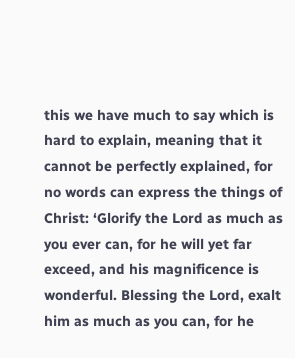this we have much to say which is hard to explain, meaning that it cannot be perfectly explained, for no words can express the things of Christ: ‘Glorify the Lord as much as you ever can, for he will yet far exceed, and his magnificence is wonderful. Blessing the Lord, exalt him as much as you can, for he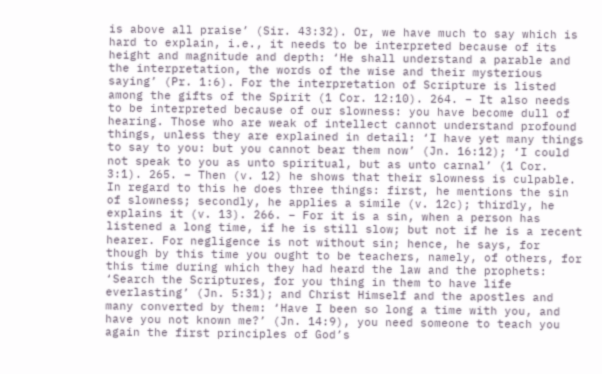is above all praise’ (Sir. 43:32). Or, we have much to say which is hard to explain, i.e., it needs to be interpreted because of its height and magnitude and depth: ‘He shall understand a parable and the interpretation, the words of the wise and their mysterious saying’ (Pr. 1:6). For the interpretation of Scripture is listed among the gifts of the Spirit (1 Cor. 12:10). 264. – It also needs to be interpreted because of our slowness: you have become dull of hearing. Those who are weak of intellect cannot understand profound things, unless they are explained in detail: ‘I have yet many things to say to you: but you cannot bear them now’ (Jn. 16:12); ‘I could not speak to you as unto spiritual, but as unto carnal’ (1 Cor. 3:1). 265. – Then (v. 12) he shows that their slowness is culpable. In regard to this he does three things: first, he mentions the sin of slowness; secondly, he applies a simile (v. 12c); thirdly, he explains it (v. 13). 266. – For it is a sin, when a person has listened a long time, if he is still slow; but not if he is a recent hearer. For negligence is not without sin; hence, he says, for though by this time you ought to be teachers, namely, of others, for this time during which they had heard the law and the prophets: ‘Search the Scriptures, for you thing in them to have life everlasting’ (Jn. 5:31); and Christ Himself and the apostles and many converted by them: ‘Have I been so long a time with you, and have you not known me?’ (Jn. 14:9), you need someone to teach you again the first principles of God’s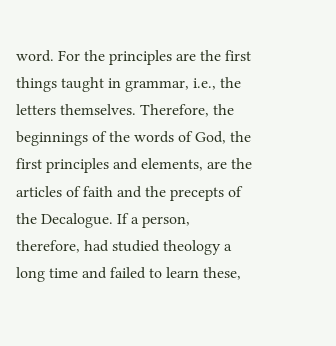word. For the principles are the first things taught in grammar, i.e., the letters themselves. Therefore, the beginnings of the words of God, the first principles and elements, are the articles of faith and the precepts of the Decalogue. If a person, therefore, had studied theology a long time and failed to learn these,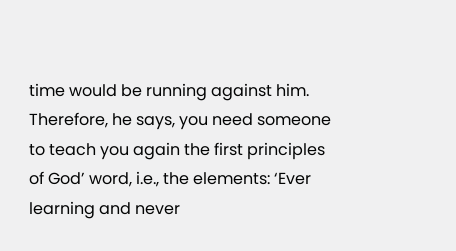time would be running against him. Therefore, he says, you need someone to teach you again the first principles of God’ word, i.e., the elements: ‘Ever learning and never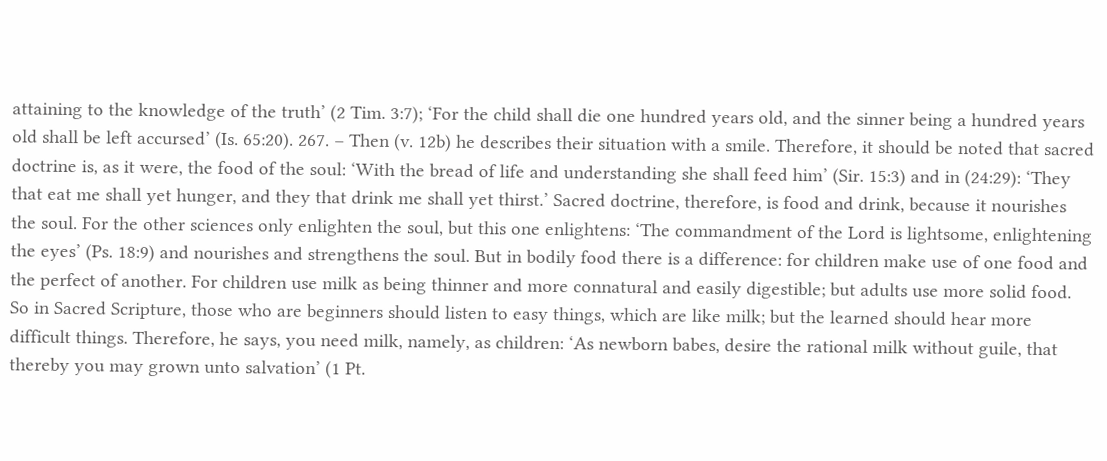attaining to the knowledge of the truth’ (2 Tim. 3:7); ‘For the child shall die one hundred years old, and the sinner being a hundred years old shall be left accursed’ (Is. 65:20). 267. – Then (v. 12b) he describes their situation with a smile. Therefore, it should be noted that sacred doctrine is, as it were, the food of the soul: ‘With the bread of life and understanding she shall feed him’ (Sir. 15:3) and in (24:29): ‘They that eat me shall yet hunger, and they that drink me shall yet thirst.’ Sacred doctrine, therefore, is food and drink, because it nourishes the soul. For the other sciences only enlighten the soul, but this one enlightens: ‘The commandment of the Lord is lightsome, enlightening the eyes’ (Ps. 18:9) and nourishes and strengthens the soul. But in bodily food there is a difference: for children make use of one food and the perfect of another. For children use milk as being thinner and more connatural and easily digestible; but adults use more solid food. So in Sacred Scripture, those who are beginners should listen to easy things, which are like milk; but the learned should hear more difficult things. Therefore, he says, you need milk, namely, as children: ‘As newborn babes, desire the rational milk without guile, that thereby you may grown unto salvation’ (1 Pt.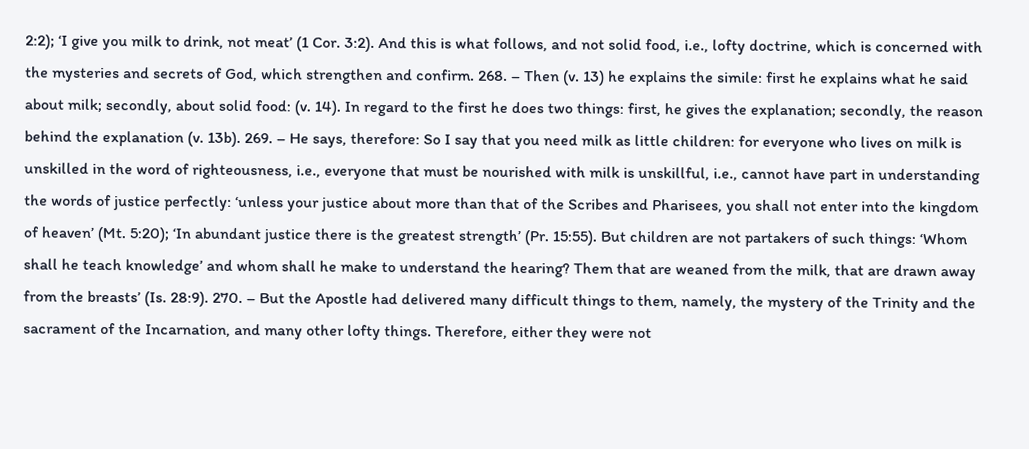2:2); ‘I give you milk to drink, not meat’ (1 Cor. 3:2). And this is what follows, and not solid food, i.e., lofty doctrine, which is concerned with the mysteries and secrets of God, which strengthen and confirm. 268. – Then (v. 13) he explains the simile: first he explains what he said about milk; secondly, about solid food: (v. 14). In regard to the first he does two things: first, he gives the explanation; secondly, the reason behind the explanation (v. 13b). 269. – He says, therefore: So I say that you need milk as little children: for everyone who lives on milk is unskilled in the word of righteousness, i.e., everyone that must be nourished with milk is unskillful, i.e., cannot have part in understanding the words of justice perfectly: ‘unless your justice about more than that of the Scribes and Pharisees, you shall not enter into the kingdom of heaven’ (Mt. 5:20); ‘In abundant justice there is the greatest strength’ (Pr. 15:55). But children are not partakers of such things: ‘Whom shall he teach knowledge’ and whom shall he make to understand the hearing? Them that are weaned from the milk, that are drawn away from the breasts’ (Is. 28:9). 270. – But the Apostle had delivered many difficult things to them, namely, the mystery of the Trinity and the sacrament of the Incarnation, and many other lofty things. Therefore, either they were not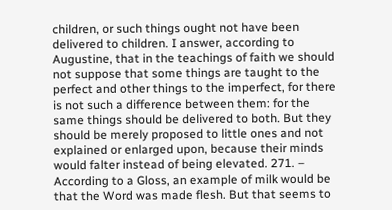children, or such things ought not have been delivered to children. I answer, according to Augustine, that in the teachings of faith we should not suppose that some things are taught to the perfect and other things to the imperfect, for there is not such a difference between them: for the same things should be delivered to both. But they should be merely proposed to little ones and not explained or enlarged upon, because their minds would falter instead of being elevated. 271. – According to a Gloss, an example of milk would be that the Word was made flesh. But that seems to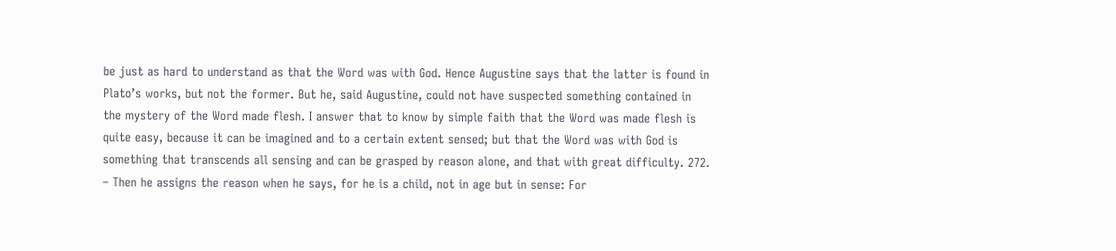be just as hard to understand as that the Word was with God. Hence Augustine says that the latter is found in Plato’s works, but not the former. But he, said Augustine, could not have suspected something contained in the mystery of the Word made flesh. I answer that to know by simple faith that the Word was made flesh is quite easy, because it can be imagined and to a certain extent sensed; but that the Word was with God is something that transcends all sensing and can be grasped by reason alone, and that with great difficulty. 272. – Then he assigns the reason when he says, for he is a child, not in age but in sense: For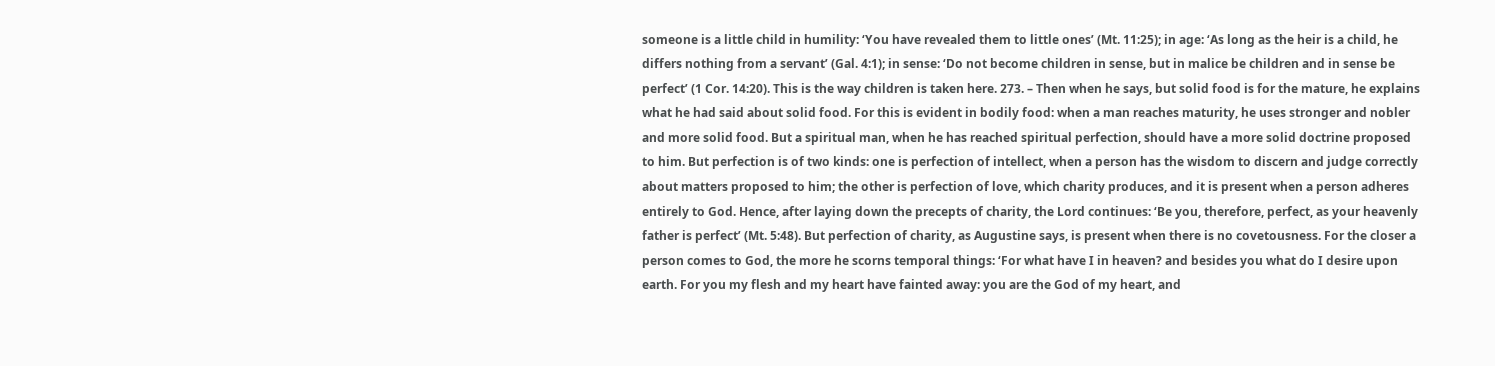someone is a little child in humility: ‘You have revealed them to little ones’ (Mt. 11:25); in age: ‘As long as the heir is a child, he differs nothing from a servant’ (Gal. 4:1); in sense: ‘Do not become children in sense, but in malice be children and in sense be perfect’ (1 Cor. 14:20). This is the way children is taken here. 273. – Then when he says, but solid food is for the mature, he explains what he had said about solid food. For this is evident in bodily food: when a man reaches maturity, he uses stronger and nobler and more solid food. But a spiritual man, when he has reached spiritual perfection, should have a more solid doctrine proposed to him. But perfection is of two kinds: one is perfection of intellect, when a person has the wisdom to discern and judge correctly about matters proposed to him; the other is perfection of love, which charity produces, and it is present when a person adheres entirely to God. Hence, after laying down the precepts of charity, the Lord continues: ‘Be you, therefore, perfect, as your heavenly father is perfect’ (Mt. 5:48). But perfection of charity, as Augustine says, is present when there is no covetousness. For the closer a person comes to God, the more he scorns temporal things: ‘For what have I in heaven? and besides you what do I desire upon earth. For you my flesh and my heart have fainted away: you are the God of my heart, and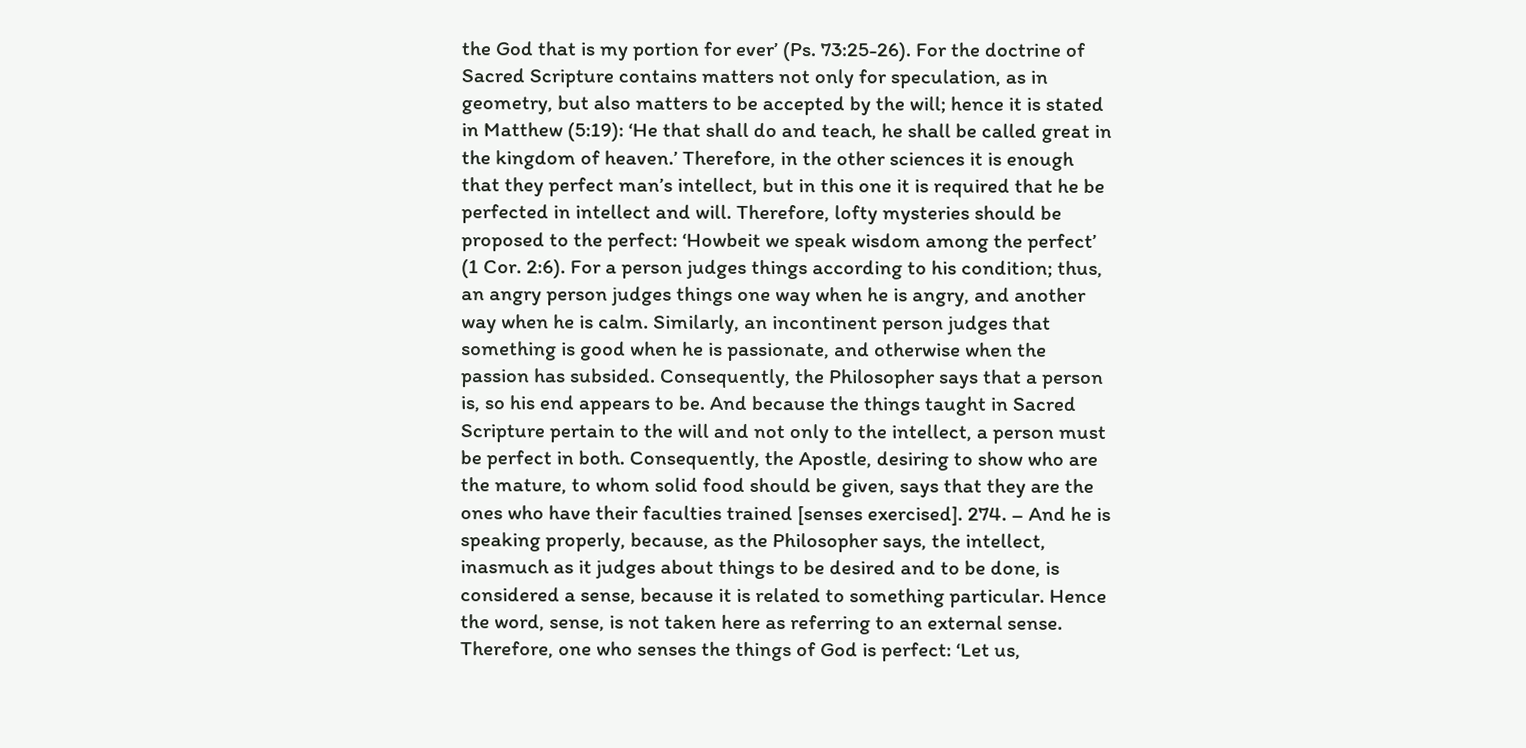the God that is my portion for ever’ (Ps. 73:25-26). For the doctrine of Sacred Scripture contains matters not only for speculation, as in geometry, but also matters to be accepted by the will; hence it is stated in Matthew (5:19): ‘He that shall do and teach, he shall be called great in the kingdom of heaven.’ Therefore, in the other sciences it is enough that they perfect man’s intellect, but in this one it is required that he be perfected in intellect and will. Therefore, lofty mysteries should be proposed to the perfect: ‘Howbeit we speak wisdom among the perfect’ (1 Cor. 2:6). For a person judges things according to his condition; thus, an angry person judges things one way when he is angry, and another way when he is calm. Similarly, an incontinent person judges that something is good when he is passionate, and otherwise when the passion has subsided. Consequently, the Philosopher says that a person is, so his end appears to be. And because the things taught in Sacred Scripture pertain to the will and not only to the intellect, a person must be perfect in both. Consequently, the Apostle, desiring to show who are the mature, to whom solid food should be given, says that they are the ones who have their faculties trained [senses exercised]. 274. – And he is speaking properly, because, as the Philosopher says, the intellect, inasmuch as it judges about things to be desired and to be done, is considered a sense, because it is related to something particular. Hence the word, sense, is not taken here as referring to an external sense. Therefore, one who senses the things of God is perfect: ‘Let us,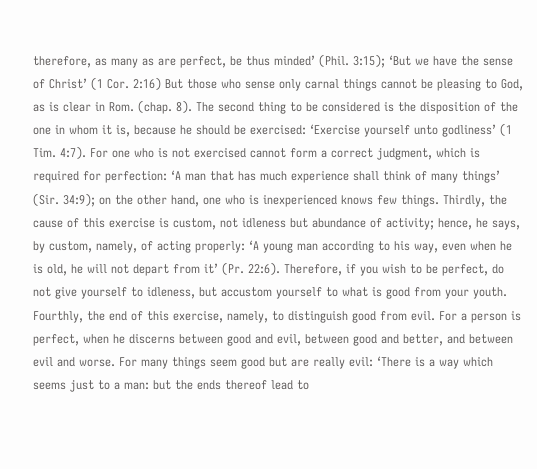therefore, as many as are perfect, be thus minded’ (Phil. 3:15); ‘But we have the sense of Christ’ (1 Cor. 2:16) But those who sense only carnal things cannot be pleasing to God, as is clear in Rom. (chap. 8). The second thing to be considered is the disposition of the one in whom it is, because he should be exercised: ‘Exercise yourself unto godliness’ (1 Tim. 4:7). For one who is not exercised cannot form a correct judgment, which is required for perfection: ‘A man that has much experience shall think of many things’ (Sir. 34:9); on the other hand, one who is inexperienced knows few things. Thirdly, the cause of this exercise is custom, not idleness but abundance of activity; hence, he says, by custom, namely, of acting properly: ‘A young man according to his way, even when he is old, he will not depart from it’ (Pr. 22:6). Therefore, if you wish to be perfect, do not give yourself to idleness, but accustom yourself to what is good from your youth. Fourthly, the end of this exercise, namely, to distinguish good from evil. For a person is perfect, when he discerns between good and evil, between good and better, and between evil and worse. For many things seem good but are really evil: ‘There is a way which seems just to a man: but the ends thereof lead to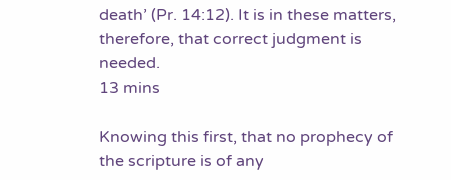death’ (Pr. 14:12). It is in these matters, therefore, that correct judgment is needed.
13 mins

Knowing this first, that no prophecy of the scripture is of any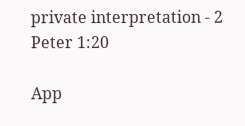private interpretation - 2 Peter 1:20

App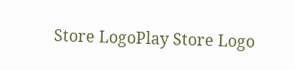Store LogoPlay Store Logo